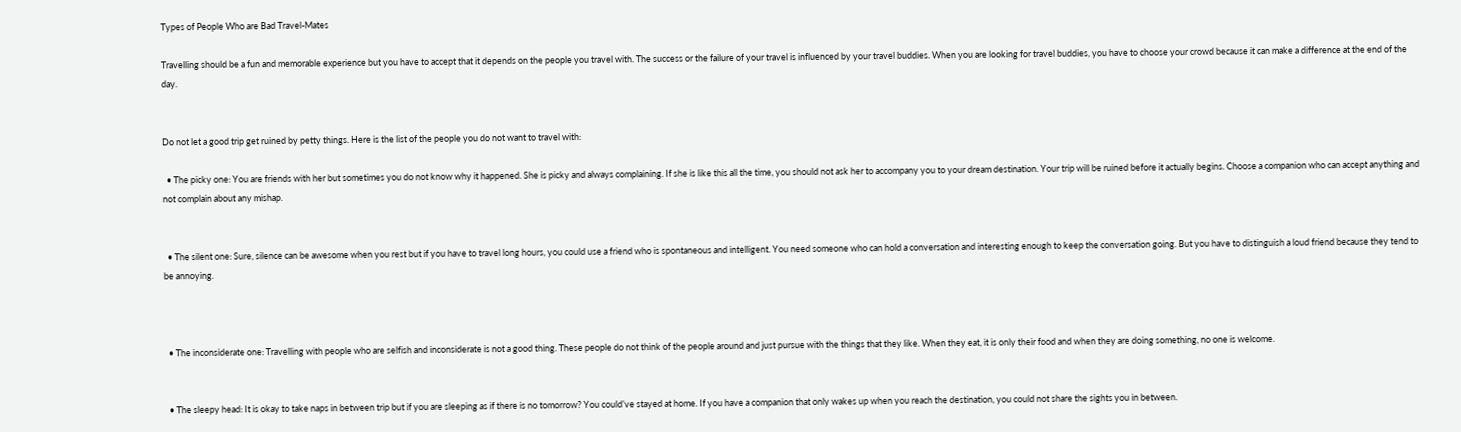Types of People Who are Bad Travel-Mates

Travelling should be a fun and memorable experience but you have to accept that it depends on the people you travel with. The success or the failure of your travel is influenced by your travel buddies. When you are looking for travel buddies, you have to choose your crowd because it can make a difference at the end of the day.


Do not let a good trip get ruined by petty things. Here is the list of the people you do not want to travel with:

  • The picky one: You are friends with her but sometimes you do not know why it happened. She is picky and always complaining. If she is like this all the time, you should not ask her to accompany you to your dream destination. Your trip will be ruined before it actually begins. Choose a companion who can accept anything and not complain about any mishap.


  • The silent one: Sure, silence can be awesome when you rest but if you have to travel long hours, you could use a friend who is spontaneous and intelligent. You need someone who can hold a conversation and interesting enough to keep the conversation going. But you have to distinguish a loud friend because they tend to be annoying.



  • The inconsiderate one: Travelling with people who are selfish and inconsiderate is not a good thing. These people do not think of the people around and just pursue with the things that they like. When they eat, it is only their food and when they are doing something, no one is welcome.


  • The sleepy head: It is okay to take naps in between trip but if you are sleeping as if there is no tomorrow? You could’ve stayed at home. If you have a companion that only wakes up when you reach the destination, you could not share the sights you in between.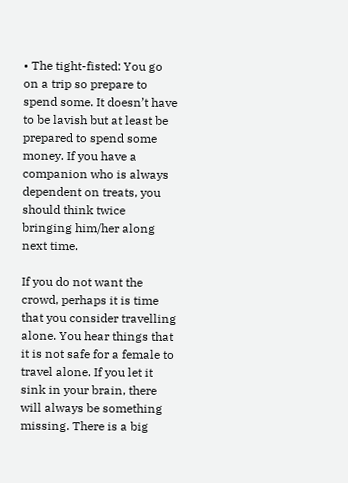• The tight-fisted: You go on a trip so prepare to spend some. It doesn’t have to be lavish but at least be prepared to spend some money. If you have a companion who is always dependent on treats, you should think twice bringing him/her along next time.

If you do not want the crowd, perhaps it is time that you consider travelling alone. You hear things that it is not safe for a female to travel alone. If you let it sink in your brain, there will always be something missing. There is a big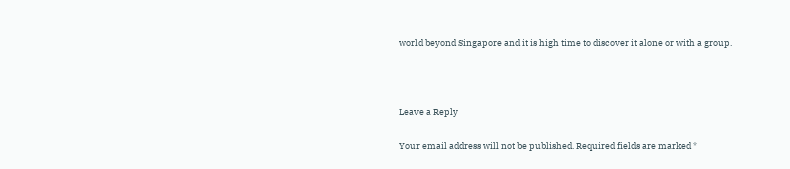world beyond Singapore and it is high time to discover it alone or with a group.



Leave a Reply

Your email address will not be published. Required fields are marked *